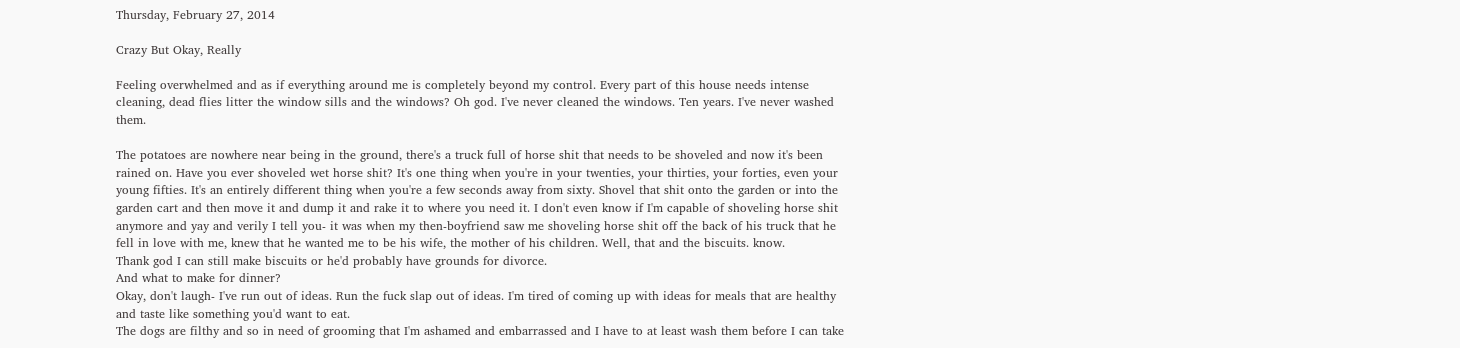Thursday, February 27, 2014

Crazy But Okay, Really

Feeling overwhelmed and as if everything around me is completely beyond my control. Every part of this house needs intense cleaning, dead flies litter the window sills and the windows? Oh god. I've never cleaned the windows. Ten years. I've never washed them.

The potatoes are nowhere near being in the ground, there's a truck full of horse shit that needs to be shoveled and now it's been rained on. Have you ever shoveled wet horse shit? It's one thing when you're in your twenties, your thirties, your forties, even your young fifties. It's an entirely different thing when you're a few seconds away from sixty. Shovel that shit onto the garden or into the garden cart and then move it and dump it and rake it to where you need it. I don't even know if I'm capable of shoveling horse shit anymore and yay and verily I tell you- it was when my then-boyfriend saw me shoveling horse shit off the back of his truck that he fell in love with me, knew that he wanted me to be his wife, the mother of his children. Well, that and the biscuits. know.
Thank god I can still make biscuits or he'd probably have grounds for divorce.
And what to make for dinner?
Okay, don't laugh- I've run out of ideas. Run the fuck slap out of ideas. I'm tired of coming up with ideas for meals that are healthy and taste like something you'd want to eat.
The dogs are filthy and so in need of grooming that I'm ashamed and embarrassed and I have to at least wash them before I can take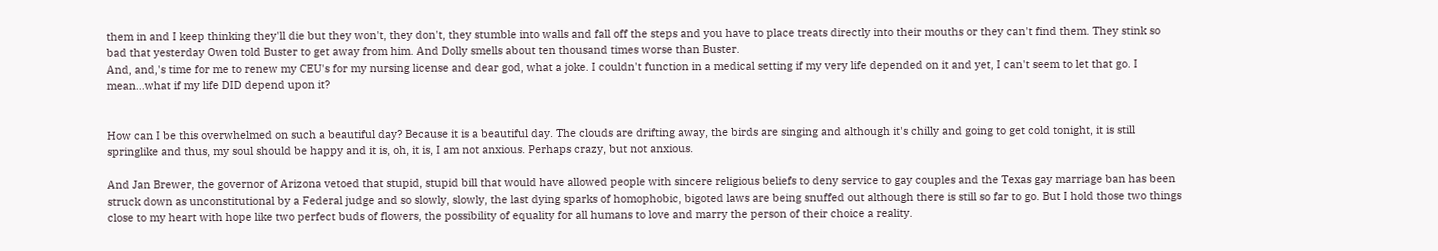them in and I keep thinking they'll die but they won't, they don't, they stumble into walls and fall off the steps and you have to place treats directly into their mouths or they can't find them. They stink so bad that yesterday Owen told Buster to get away from him. And Dolly smells about ten thousand times worse than Buster.
And, and,'s time for me to renew my CEU's for my nursing license and dear god, what a joke. I couldn't function in a medical setting if my very life depended on it and yet, I can't seem to let that go. I mean...what if my life DID depend upon it?


How can I be this overwhelmed on such a beautiful day? Because it is a beautiful day. The clouds are drifting away, the birds are singing and although it's chilly and going to get cold tonight, it is still springlike and thus, my soul should be happy and it is, oh, it is, I am not anxious. Perhaps crazy, but not anxious.

And Jan Brewer, the governor of Arizona vetoed that stupid, stupid bill that would have allowed people with sincere religious beliefs to deny service to gay couples and the Texas gay marriage ban has been struck down as unconstitutional by a Federal judge and so slowly, slowly, the last dying sparks of homophobic, bigoted laws are being snuffed out although there is still so far to go. But I hold those two things close to my heart with hope like two perfect buds of flowers, the possibility of equality for all humans to love and marry the person of their choice a reality.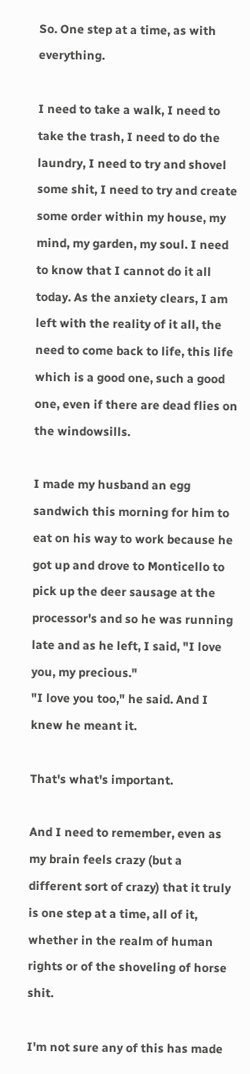So. One step at a time, as with everything.

I need to take a walk, I need to take the trash, I need to do the laundry, I need to try and shovel some shit, I need to try and create some order within my house, my mind, my garden, my soul. I need to know that I cannot do it all today. As the anxiety clears, I am left with the reality of it all, the need to come back to life, this life which is a good one, such a good one, even if there are dead flies on the windowsills.

I made my husband an egg sandwich this morning for him to eat on his way to work because he got up and drove to Monticello to pick up the deer sausage at the processor's and so he was running late and as he left, I said, "I love you, my precious."
"I love you too," he said. And I knew he meant it.

That's what's important.

And I need to remember, even as my brain feels crazy (but a different sort of crazy) that it truly is one step at a time, all of it, whether in the realm of human rights or of the shoveling of horse shit.

I'm not sure any of this has made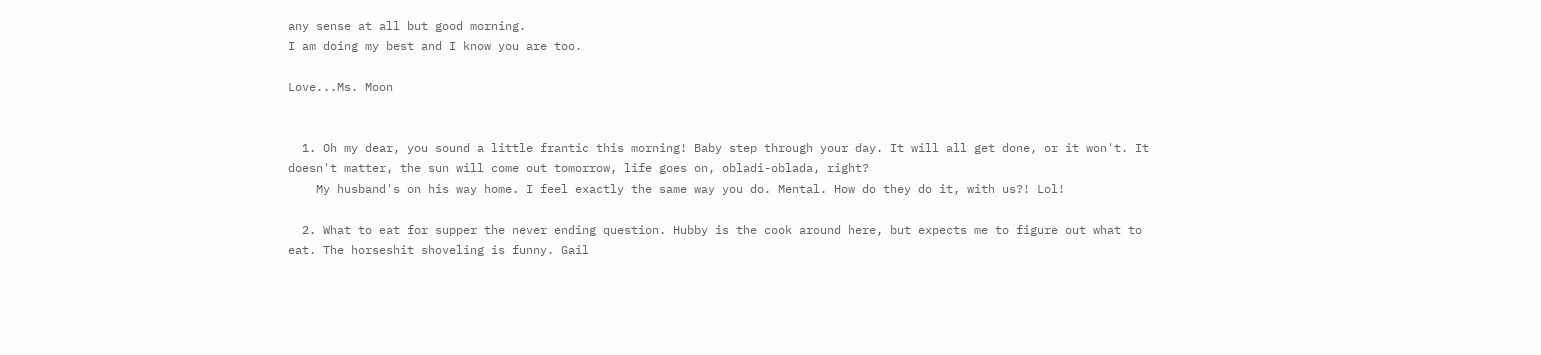any sense at all but good morning.
I am doing my best and I know you are too.

Love...Ms. Moon


  1. Oh my dear, you sound a little frantic this morning! Baby step through your day. It will all get done, or it won't. It doesn't matter, the sun will come out tomorrow, life goes on, obladi-oblada, right?
    My husband's on his way home. I feel exactly the same way you do. Mental. How do they do it, with us?! Lol!

  2. What to eat for supper the never ending question. Hubby is the cook around here, but expects me to figure out what to eat. The horseshit shoveling is funny. Gail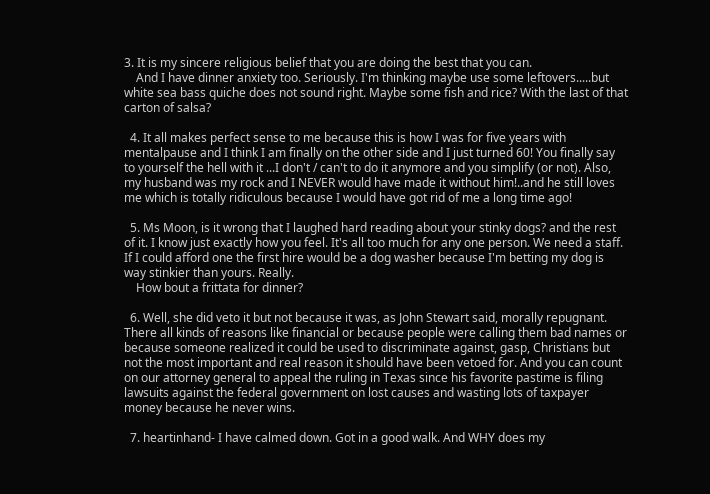3. It is my sincere religious belief that you are doing the best that you can.
    And I have dinner anxiety too. Seriously. I'm thinking maybe use some leftovers.....but white sea bass quiche does not sound right. Maybe some fish and rice? With the last of that carton of salsa?

  4. It all makes perfect sense to me because this is how I was for five years with mentalpause and I think I am finally on the other side and I just turned 60! You finally say to yourself the hell with it ...I don't / can't to do it anymore and you simplify (or not). Also, my husband was my rock and I NEVER would have made it without him!..and he still loves me which is totally ridiculous because I would have got rid of me a long time ago!

  5. Ms Moon, is it wrong that I laughed hard reading about your stinky dogs? and the rest of it. I know just exactly how you feel. It's all too much for any one person. We need a staff. If I could afford one the first hire would be a dog washer because I'm betting my dog is way stinkier than yours. Really.
    How bout a frittata for dinner?

  6. Well, she did veto it but not because it was, as John Stewart said, morally repugnant. There all kinds of reasons like financial or because people were calling them bad names or because someone realized it could be used to discriminate against, gasp, Christians but not the most important and real reason it should have been vetoed for. And you can count on our attorney general to appeal the ruling in Texas since his favorite pastime is filing lawsuits against the federal government on lost causes and wasting lots of taxpayer money because he never wins.

  7. heartinhand- I have calmed down. Got in a good walk. And WHY does my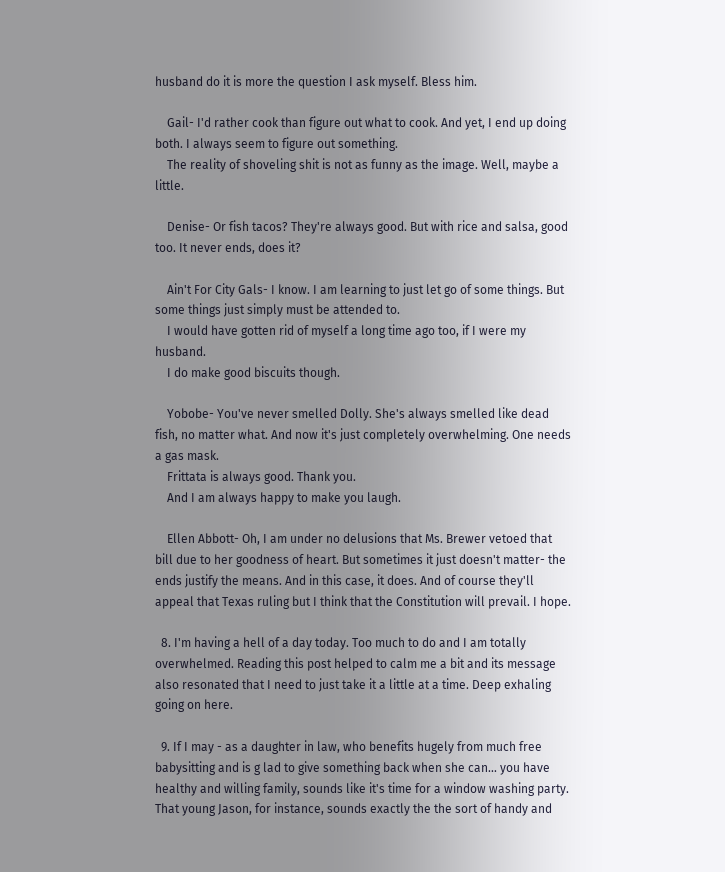husband do it is more the question I ask myself. Bless him.

    Gail- I'd rather cook than figure out what to cook. And yet, I end up doing both. I always seem to figure out something.
    The reality of shoveling shit is not as funny as the image. Well, maybe a little.

    Denise- Or fish tacos? They're always good. But with rice and salsa, good too. It never ends, does it?

    Ain't For City Gals- I know. I am learning to just let go of some things. But some things just simply must be attended to.
    I would have gotten rid of myself a long time ago too, if I were my husband.
    I do make good biscuits though.

    Yobobe- You've never smelled Dolly. She's always smelled like dead fish, no matter what. And now it's just completely overwhelming. One needs a gas mask.
    Frittata is always good. Thank you.
    And I am always happy to make you laugh.

    Ellen Abbott- Oh, I am under no delusions that Ms. Brewer vetoed that bill due to her goodness of heart. But sometimes it just doesn't matter- the ends justify the means. And in this case, it does. And of course they'll appeal that Texas ruling but I think that the Constitution will prevail. I hope.

  8. I'm having a hell of a day today. Too much to do and I am totally overwhelmed. Reading this post helped to calm me a bit and its message also resonated that I need to just take it a little at a time. Deep exhaling going on here.

  9. If I may - as a daughter in law, who benefits hugely from much free babysitting and is g lad to give something back when she can... you have healthy and willing family, sounds like it's time for a window washing party. That young Jason, for instance, sounds exactly the the sort of handy and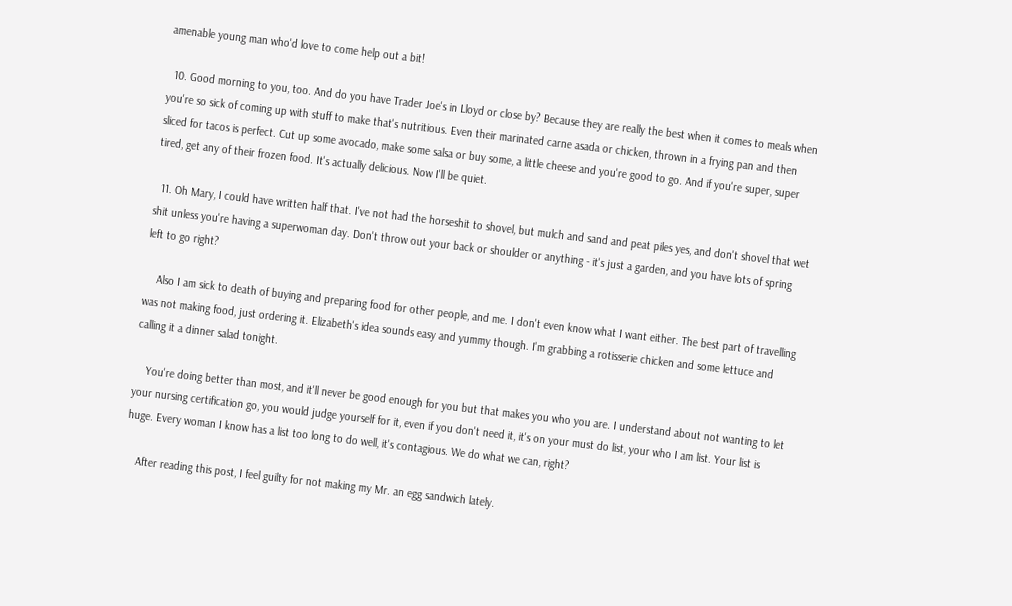amenable young man who'd love to come help out a bit!

  10. Good morning to you, too. And do you have Trader Joe's in Lloyd or close by? Because they are really the best when it comes to meals when you're so sick of coming up with stuff to make that's nutritious. Even their marinated carne asada or chicken, thrown in a frying pan and then sliced for tacos is perfect. Cut up some avocado, make some salsa or buy some, a little cheese and you're good to go. And if you're super, super tired, get any of their frozen food. It's actually delicious. Now I'll be quiet.

  11. Oh Mary, I could have written half that. I've not had the horseshit to shovel, but mulch and sand and peat piles yes, and don't shovel that wet shit unless you're having a superwoman day. Don't throw out your back or shoulder or anything - it's just a garden, and you have lots of spring left to go right?

    Also I am sick to death of buying and preparing food for other people, and me. I don't even know what I want either. The best part of travelling was not making food, just ordering it. Elizabeth's idea sounds easy and yummy though. I'm grabbing a rotisserie chicken and some lettuce and calling it a dinner salad tonight.

    You're doing better than most, and it'll never be good enough for you but that makes you who you are. I understand about not wanting to let your nursing certification go, you would judge yourself for it, even if you don't need it, it's on your must do list, your who I am list. Your list is huge. Every woman I know has a list too long to do well, it's contagious. We do what we can, right?

    After reading this post, I feel guilty for not making my Mr. an egg sandwich lately.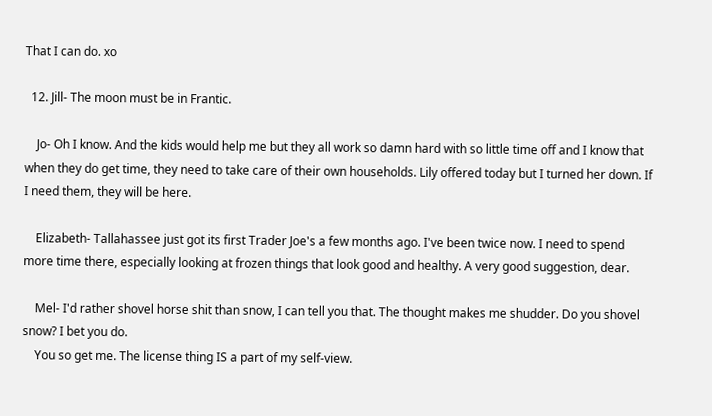That I can do. xo

  12. Jill- The moon must be in Frantic.

    Jo- Oh I know. And the kids would help me but they all work so damn hard with so little time off and I know that when they do get time, they need to take care of their own households. Lily offered today but I turned her down. If I need them, they will be here.

    Elizabeth- Tallahassee just got its first Trader Joe's a few months ago. I've been twice now. I need to spend more time there, especially looking at frozen things that look good and healthy. A very good suggestion, dear.

    Mel- I'd rather shovel horse shit than snow, I can tell you that. The thought makes me shudder. Do you shovel snow? I bet you do.
    You so get me. The license thing IS a part of my self-view.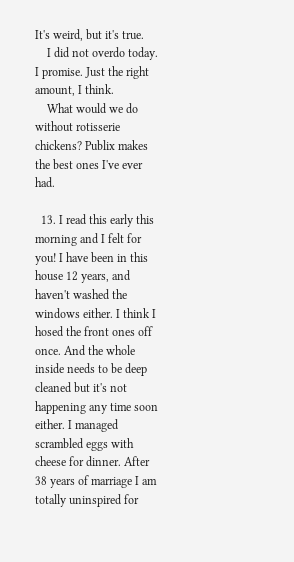It's weird, but it's true.
    I did not overdo today. I promise. Just the right amount, I think.
    What would we do without rotisserie chickens? Publix makes the best ones I've ever had.

  13. I read this early this morning and I felt for you! I have been in this house 12 years, and haven't washed the windows either. I think I hosed the front ones off once. And the whole inside needs to be deep cleaned but it's not happening any time soon either. I managed scrambled eggs with cheese for dinner. After 38 years of marriage I am totally uninspired for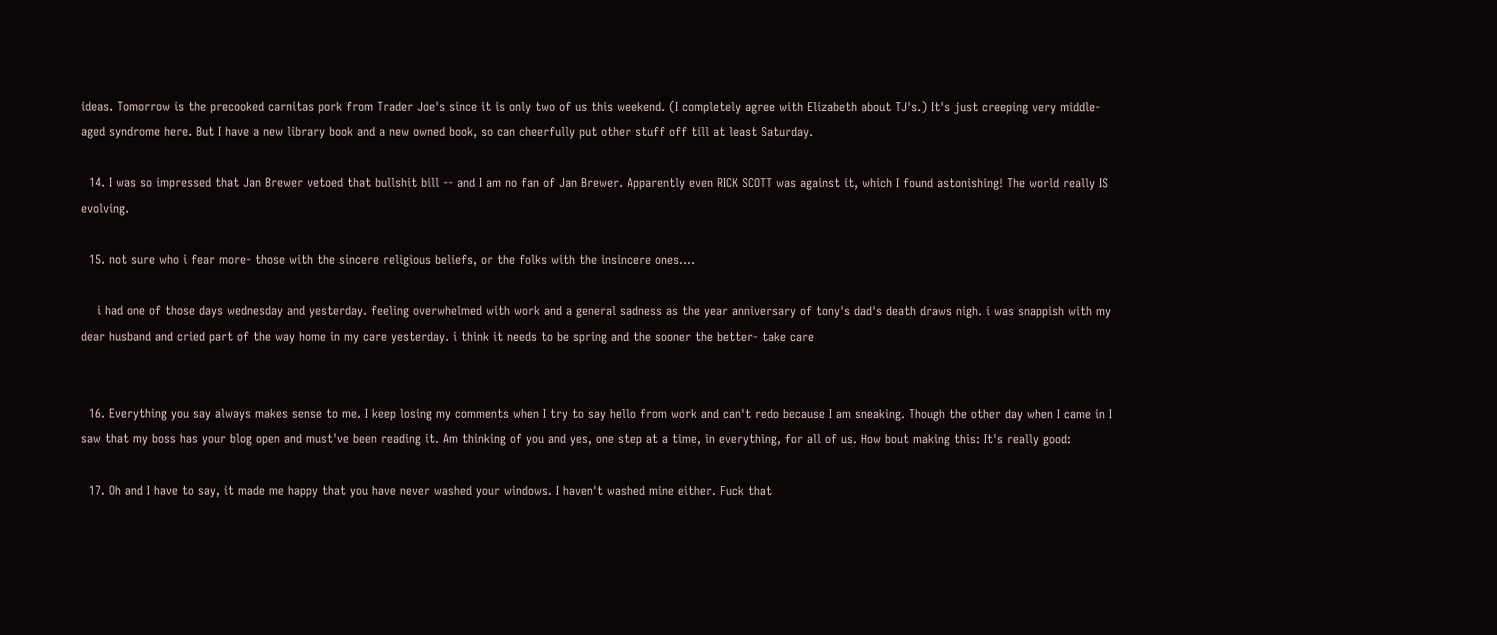ideas. Tomorrow is the precooked carnitas pork from Trader Joe's since it is only two of us this weekend. (I completely agree with Elizabeth about TJ's.) It's just creeping very middle-aged syndrome here. But I have a new library book and a new owned book, so can cheerfully put other stuff off till at least Saturday.

  14. I was so impressed that Jan Brewer vetoed that bullshit bill -- and I am no fan of Jan Brewer. Apparently even RICK SCOTT was against it, which I found astonishing! The world really IS evolving.

  15. not sure who i fear more- those with the sincere religious beliefs, or the folks with the insincere ones....

    i had one of those days wednesday and yesterday. feeling overwhelmed with work and a general sadness as the year anniversary of tony's dad's death draws nigh. i was snappish with my dear husband and cried part of the way home in my care yesterday. i think it needs to be spring and the sooner the better- take care


  16. Everything you say always makes sense to me. I keep losing my comments when I try to say hello from work and can't redo because I am sneaking. Though the other day when I came in I saw that my boss has your blog open and must've been reading it. Am thinking of you and yes, one step at a time, in everything, for all of us. How bout making this: It's really good:

  17. Oh and I have to say, it made me happy that you have never washed your windows. I haven't washed mine either. Fuck that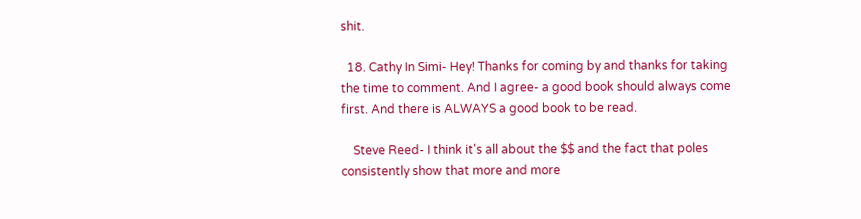shit.

  18. Cathy In Simi- Hey! Thanks for coming by and thanks for taking the time to comment. And I agree- a good book should always come first. And there is ALWAYS a good book to be read.

    Steve Reed- I think it's all about the $$ and the fact that poles consistently show that more and more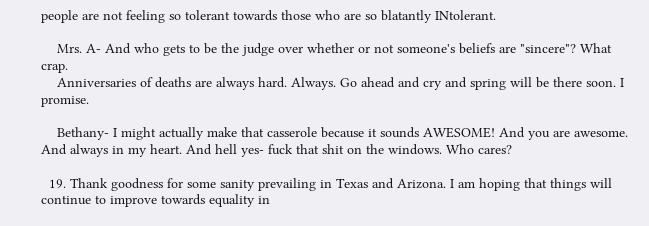people are not feeling so tolerant towards those who are so blatantly INtolerant.

    Mrs. A- And who gets to be the judge over whether or not someone's beliefs are "sincere"? What crap.
    Anniversaries of deaths are always hard. Always. Go ahead and cry and spring will be there soon. I promise.

    Bethany- I might actually make that casserole because it sounds AWESOME! And you are awesome. And always in my heart. And hell yes- fuck that shit on the windows. Who cares?

  19. Thank goodness for some sanity prevailing in Texas and Arizona. I am hoping that things will continue to improve towards equality in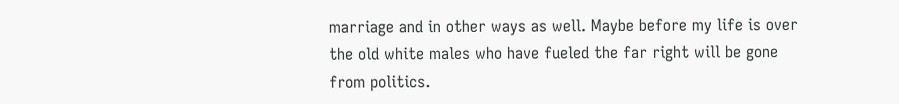marriage and in other ways as well. Maybe before my life is over the old white males who have fueled the far right will be gone from politics.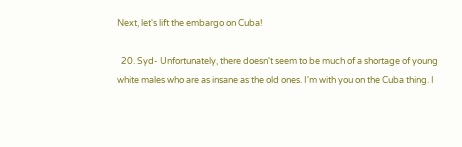Next, let's lift the embargo on Cuba!

  20. Syd- Unfortunately, there doesn't seem to be much of a shortage of young white males who are as insane as the old ones. I'm with you on the Cuba thing. I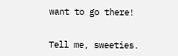want to go there!


Tell me, sweeties.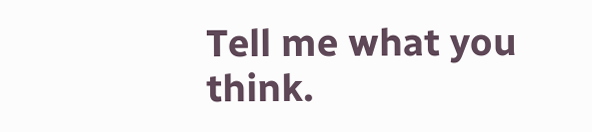Tell me what you think.